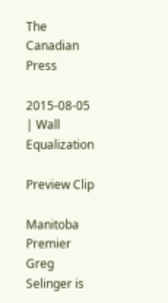The Canadian Press

2015-08-05 | Wall Equalization

Preview Clip

Manitoba Premier Greg Selinger is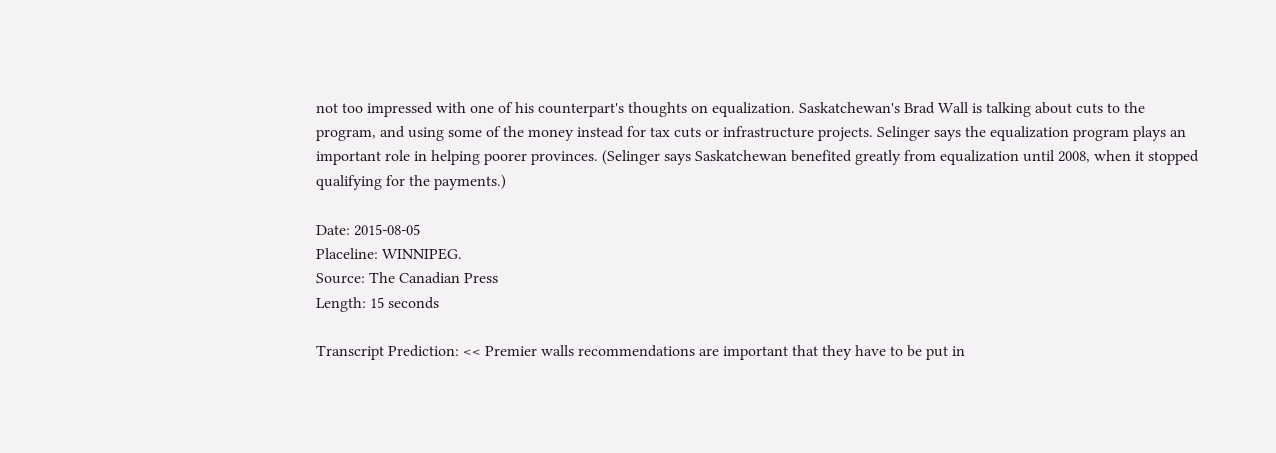not too impressed with one of his counterpart's thoughts on equalization. Saskatchewan's Brad Wall is talking about cuts to the program, and using some of the money instead for tax cuts or infrastructure projects. Selinger says the equalization program plays an important role in helping poorer provinces. (Selinger says Saskatchewan benefited greatly from equalization until 2008, when it stopped qualifying for the payments.)

Date: 2015-08-05
Placeline: WINNIPEG.
Source: The Canadian Press
Length: 15 seconds

Transcript Prediction: << Premier walls recommendations are important that they have to be put in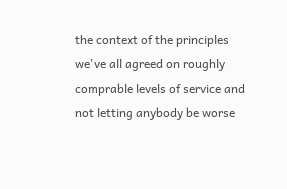the context of the principles we've all agreed on roughly comprable levels of service and not letting anybody be worse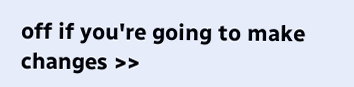off if you're going to make changes >>